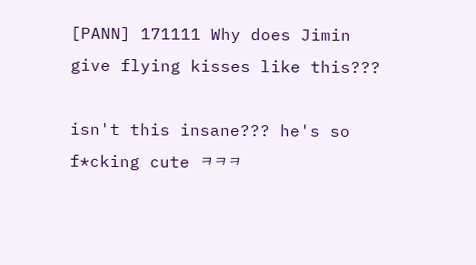[PANN] 171111 Why does Jimin give flying kisses like this???

isn't this insane??? he's so f*cking cute ㅋㅋㅋ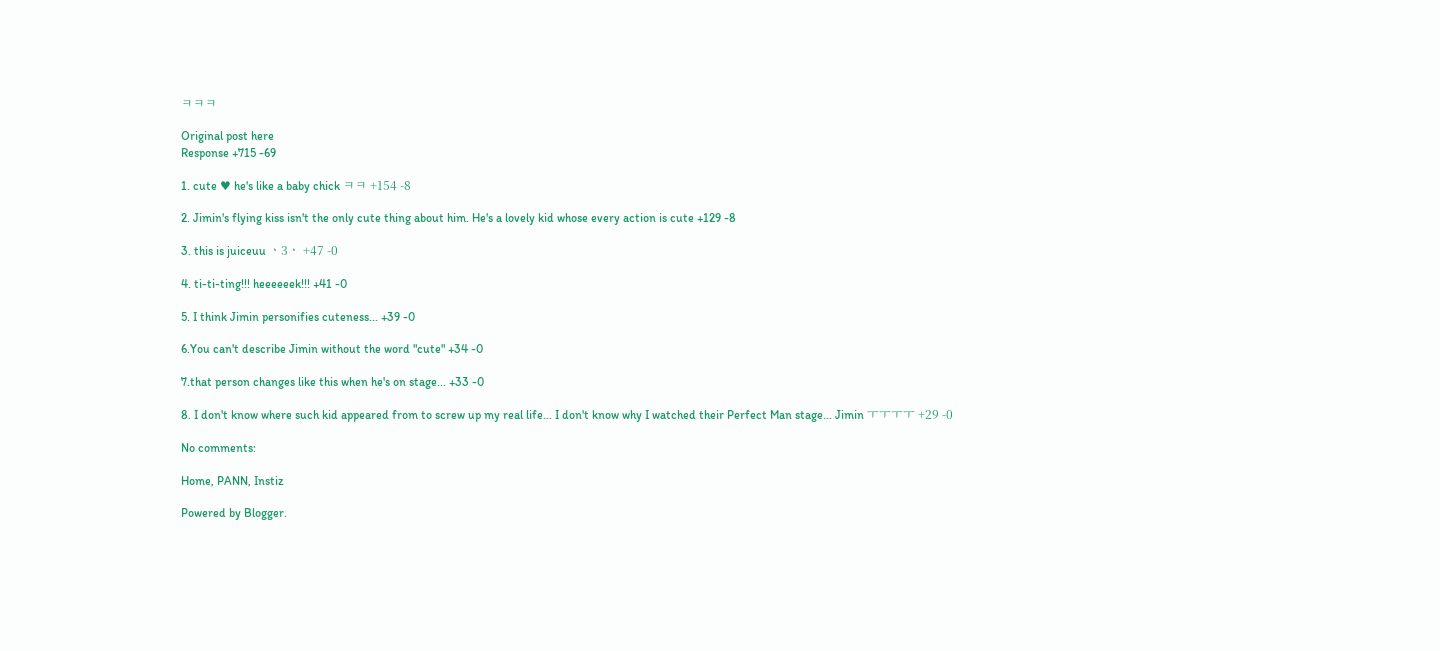ㅋㅋㅋ

Original post here
Response +715 -69

1. cute ♥ he's like a baby chick ㅋㅋ +154 -8

2. Jimin's flying kiss isn't the only cute thing about him. He's a lovely kid whose every action is cute +129 -8

3. this is juiceuu ㆍ3ㆍ +47 -0

4. ti-ti-ting!!! heeeeeek!!! +41 -0

5. I think Jimin personifies cuteness... +39 -0

6.You can't describe Jimin without the word "cute" +34 -0

7.that person changes like this when he's on stage... +33 -0

8. I don't know where such kid appeared from to screw up my real life... I don't know why I watched their Perfect Man stage... Jimin ㅜㅜㅜㅜ +29 -0

No comments:

Home, PANN, Instiz

Powered by Blogger.